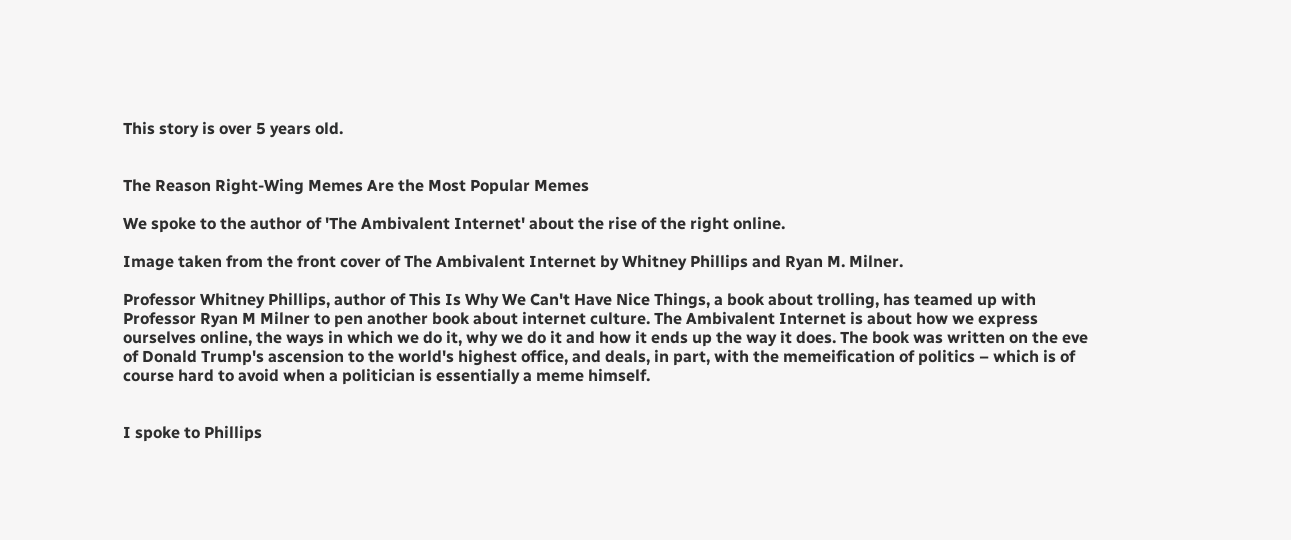This story is over 5 years old.


The Reason Right-Wing Memes Are the Most Popular Memes

We spoke to the author of 'The Ambivalent Internet' about the rise of the right online.

Image taken from the front cover of The Ambivalent Internet by Whitney Phillips and Ryan M. Milner.

Professor Whitney Phillips, author of This Is Why We Can't Have Nice Things, a book about trolling, has teamed up with Professor Ryan M Milner to pen another book about internet culture. The Ambivalent Internet is about how we express ourselves online, the ways in which we do it, why we do it and how it ends up the way it does. The book was written on the eve of Donald Trump's ascension to the world's highest office, and deals, in part, with the memeification of politics – which is of course hard to avoid when a politician is essentially a meme himself.


I spoke to Phillips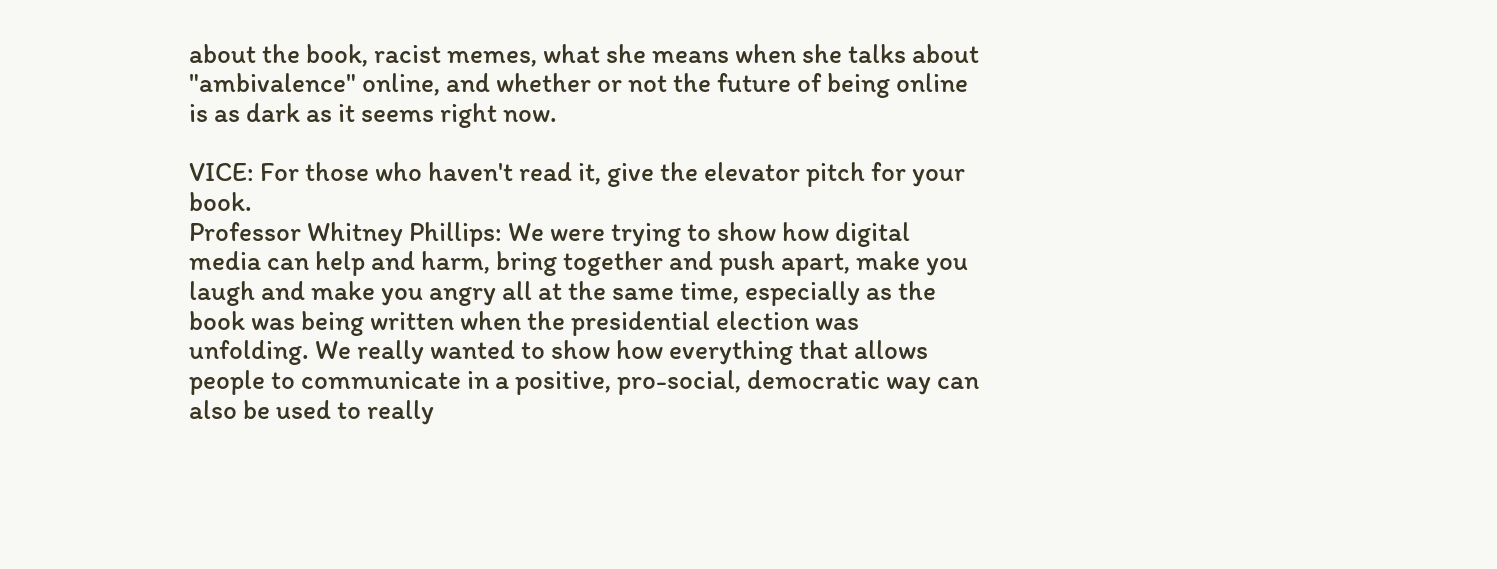about the book, racist memes, what she means when she talks about "ambivalence" online, and whether or not the future of being online is as dark as it seems right now.

VICE: For those who haven't read it, give the elevator pitch for your book.
Professor Whitney Phillips: We were trying to show how digital media can help and harm, bring together and push apart, make you laugh and make you angry all at the same time, especially as the book was being written when the presidential election was unfolding. We really wanted to show how everything that allows people to communicate in a positive, pro-social, democratic way can also be used to really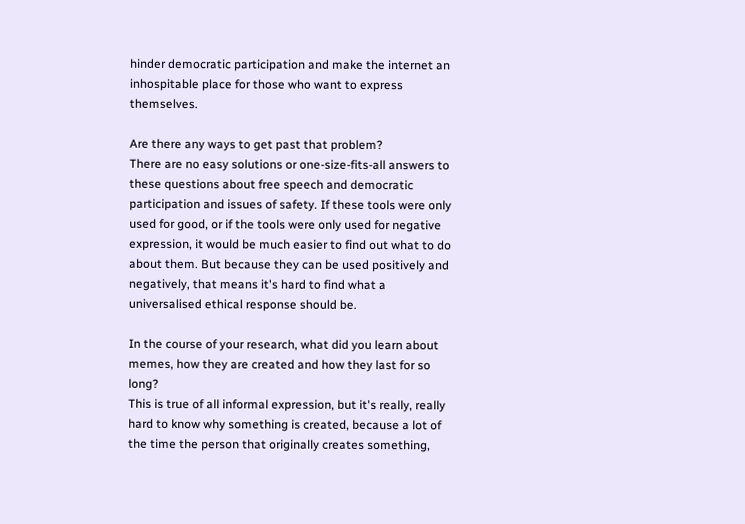hinder democratic participation and make the internet an inhospitable place for those who want to express themselves.

Are there any ways to get past that problem?
There are no easy solutions or one-size-fits-all answers to these questions about free speech and democratic participation and issues of safety. If these tools were only used for good, or if the tools were only used for negative expression, it would be much easier to find out what to do about them. But because they can be used positively and negatively, that means it's hard to find what a universalised ethical response should be.

In the course of your research, what did you learn about memes, how they are created and how they last for so long?
This is true of all informal expression, but it's really, really hard to know why something is created, because a lot of the time the person that originally creates something,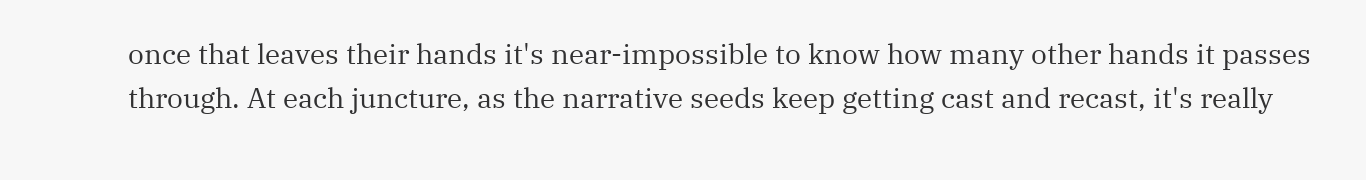once that leaves their hands it's near-impossible to know how many other hands it passes through. At each juncture, as the narrative seeds keep getting cast and recast, it's really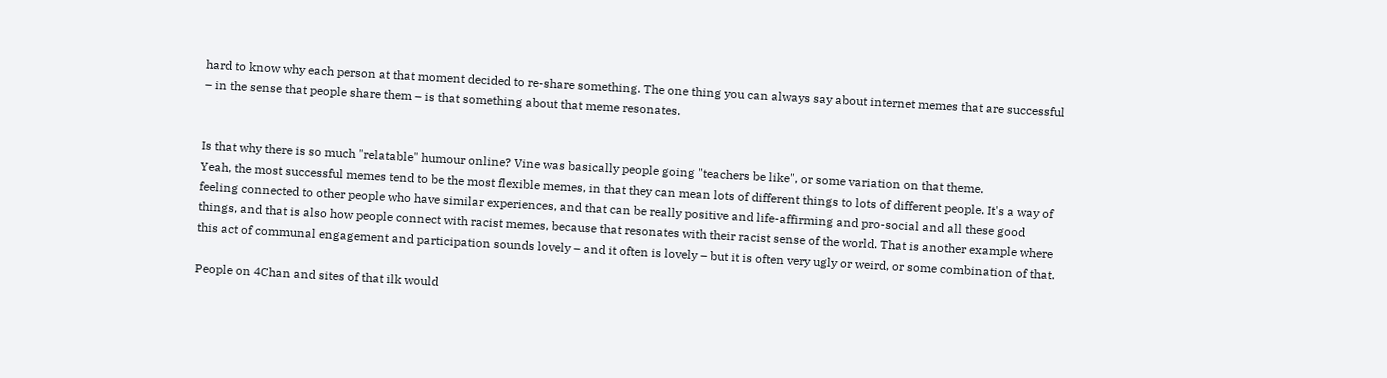hard to know why each person at that moment decided to re-share something. The one thing you can always say about internet memes that are successful – in the sense that people share them – is that something about that meme resonates.


Is that why there is so much "relatable" humour online? Vine was basically people going "teachers be like", or some variation on that theme.
Yeah, the most successful memes tend to be the most flexible memes, in that they can mean lots of different things to lots of different people. It's a way of feeling connected to other people who have similar experiences, and that can be really positive and life-affirming and pro-social and all these good things, and that is also how people connect with racist memes, because that resonates with their racist sense of the world. That is another example where this act of communal engagement and participation sounds lovely – and it often is lovely – but it is often very ugly or weird, or some combination of that.

People on 4Chan and sites of that ilk would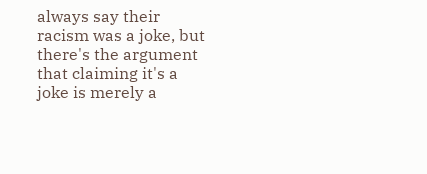always say their racism was a joke, but there's the argument that claiming it's a joke is merely a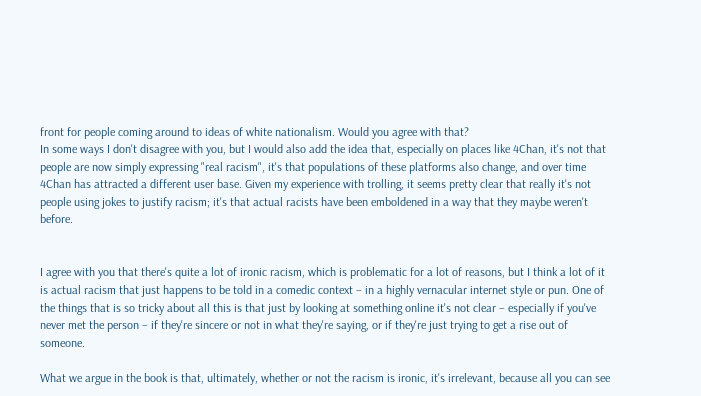front for people coming around to ideas of white nationalism. Would you agree with that?
In some ways I don't disagree with you, but I would also add the idea that, especially on places like 4Chan, it's not that people are now simply expressing "real racism", it's that populations of these platforms also change, and over time 4Chan has attracted a different user base. Given my experience with trolling, it seems pretty clear that really it's not people using jokes to justify racism; it's that actual racists have been emboldened in a way that they maybe weren't before.


I agree with you that there's quite a lot of ironic racism, which is problematic for a lot of reasons, but I think a lot of it is actual racism that just happens to be told in a comedic context – in a highly vernacular internet style or pun. One of the things that is so tricky about all this is that just by looking at something online it's not clear – especially if you've never met the person – if they're sincere or not in what they're saying, or if they're just trying to get a rise out of someone.

What we argue in the book is that, ultimately, whether or not the racism is ironic, it's irrelevant, because all you can see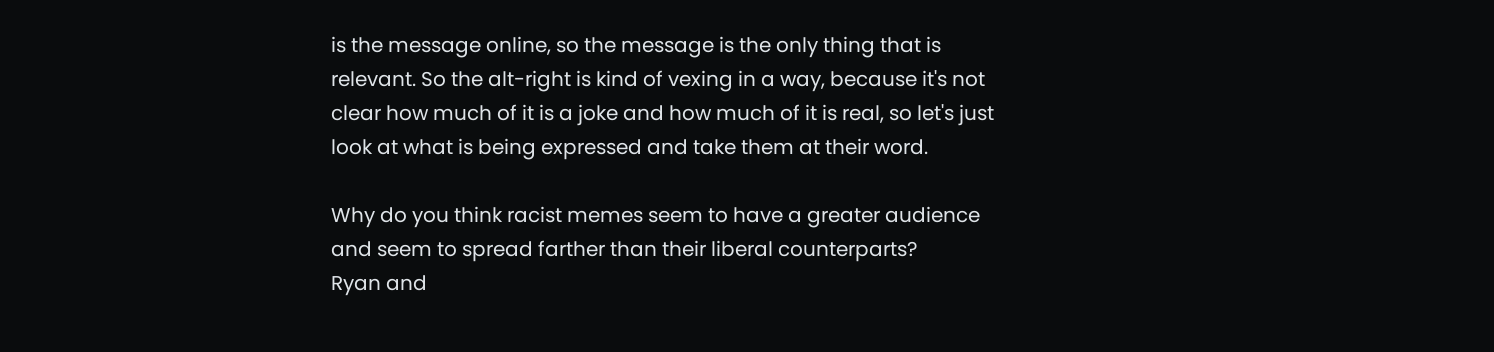is the message online, so the message is the only thing that is relevant. So the alt-right is kind of vexing in a way, because it's not clear how much of it is a joke and how much of it is real, so let's just look at what is being expressed and take them at their word.

Why do you think racist memes seem to have a greater audience and seem to spread farther than their liberal counterparts?
Ryan and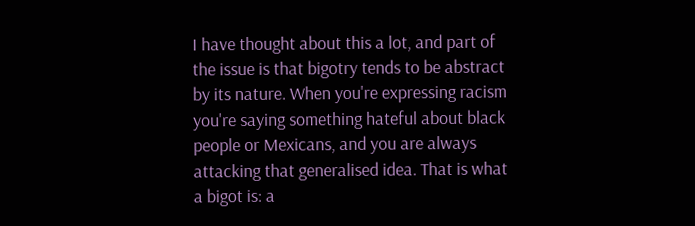I have thought about this a lot, and part of the issue is that bigotry tends to be abstract by its nature. When you're expressing racism you're saying something hateful about black people or Mexicans, and you are always attacking that generalised idea. That is what a bigot is: a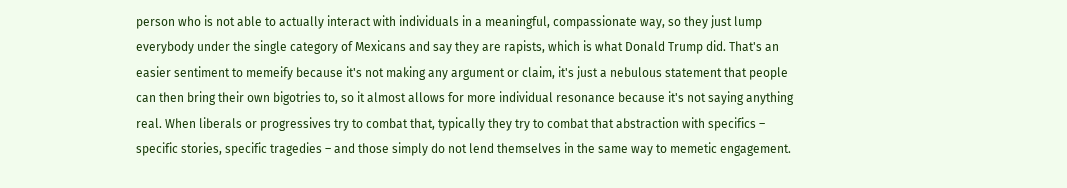person who is not able to actually interact with individuals in a meaningful, compassionate way, so they just lump everybody under the single category of Mexicans and say they are rapists, which is what Donald Trump did. That's an easier sentiment to memeify because it's not making any argument or claim, it's just a nebulous statement that people can then bring their own bigotries to, so it almost allows for more individual resonance because it's not saying anything real. When liberals or progressives try to combat that, typically they try to combat that abstraction with specifics – specific stories, specific tragedies – and those simply do not lend themselves in the same way to memetic engagement.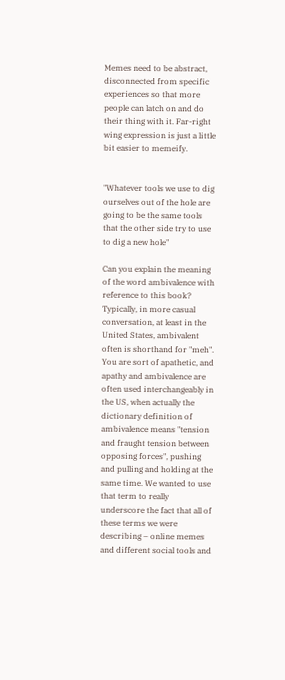Memes need to be abstract, disconnected from specific experiences so that more people can latch on and do their thing with it. Far-right wing expression is just a little bit easier to memeify.


"Whatever tools we use to dig ourselves out of the hole are going to be the same tools that the other side try to use to dig a new hole"

Can you explain the meaning of the word ambivalence with reference to this book?
Typically, in more casual conversation, at least in the United States, ambivalent often is shorthand for "meh". You are sort of apathetic, and apathy and ambivalence are often used interchangeably in the US, when actually the dictionary definition of ambivalence means "tension and fraught tension between opposing forces", pushing and pulling and holding at the same time. We wanted to use that term to really underscore the fact that all of these terms we were describing – online memes and different social tools and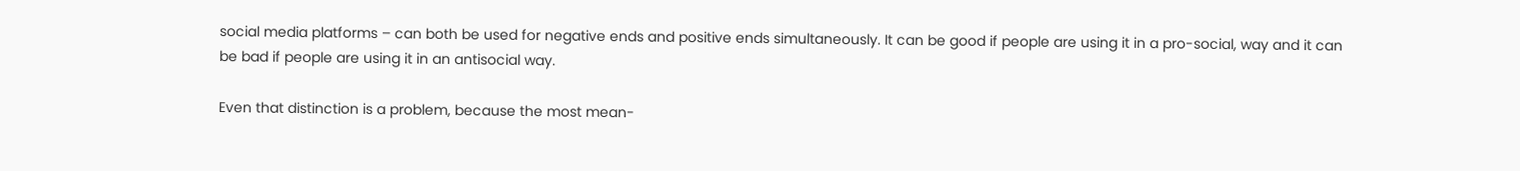social media platforms – can both be used for negative ends and positive ends simultaneously. It can be good if people are using it in a pro-social, way and it can be bad if people are using it in an antisocial way.

Even that distinction is a problem, because the most mean-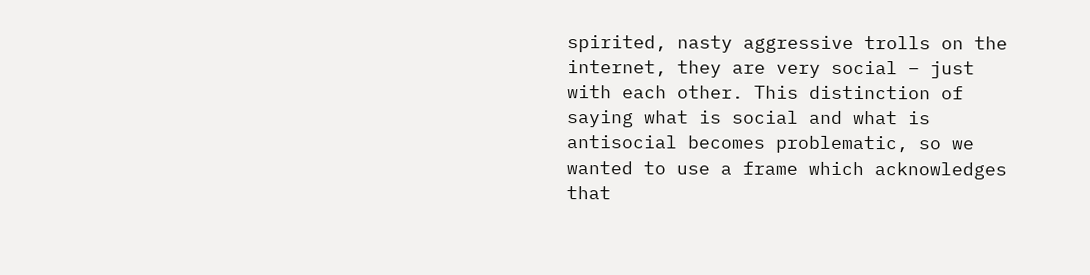spirited, nasty aggressive trolls on the internet, they are very social – just with each other. This distinction of saying what is social and what is antisocial becomes problematic, so we wanted to use a frame which acknowledges that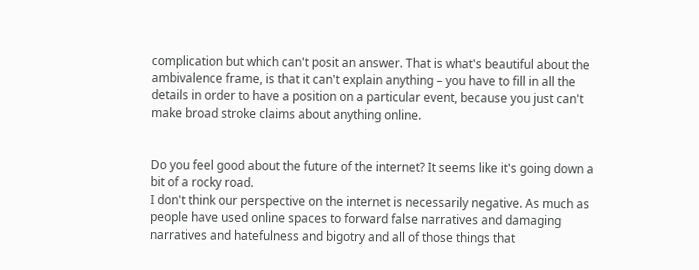complication but which can't posit an answer. That is what's beautiful about the ambivalence frame, is that it can't explain anything – you have to fill in all the details in order to have a position on a particular event, because you just can't make broad stroke claims about anything online.


Do you feel good about the future of the internet? It seems like it's going down a bit of a rocky road.
I don't think our perspective on the internet is necessarily negative. As much as people have used online spaces to forward false narratives and damaging narratives and hatefulness and bigotry and all of those things that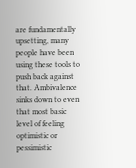are fundamentally upsetting, many people have been using these tools to push back against that. Ambivalence sinks down to even that most basic level of feeling optimistic or pessimistic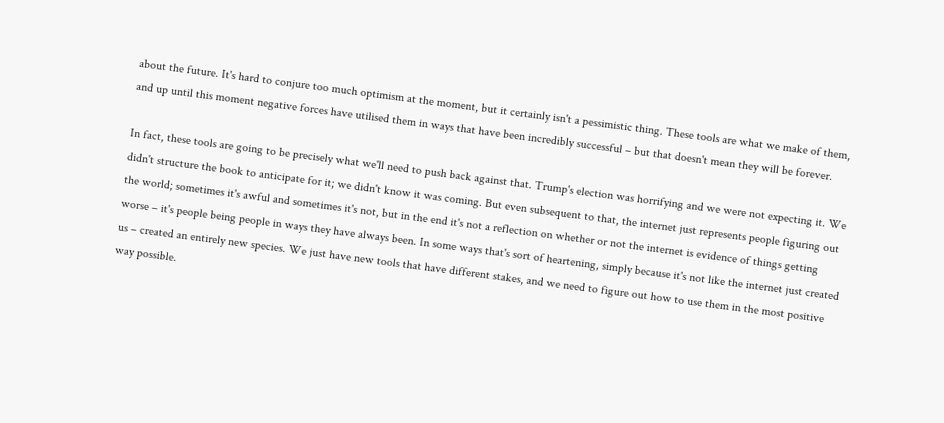about the future. It's hard to conjure too much optimism at the moment, but it certainly isn't a pessimistic thing. These tools are what we make of them, and up until this moment negative forces have utilised them in ways that have been incredibly successful – but that doesn't mean they will be forever.

In fact, these tools are going to be precisely what we'll need to push back against that. Trump's election was horrifying and we were not expecting it. We didn't structure the book to anticipate for it; we didn't know it was coming. But even subsequent to that, the internet just represents people figuring out the world; sometimes it's awful and sometimes it's not, but in the end it's not a reflection on whether or not the internet is evidence of things getting worse – it's people being people in ways they have always been. In some ways that's sort of heartening, simply because it's not like the internet just created us – created an entirely new species. We just have new tools that have different stakes, and we need to figure out how to use them in the most positive way possible.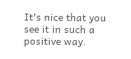It's nice that you see it in such a positive way.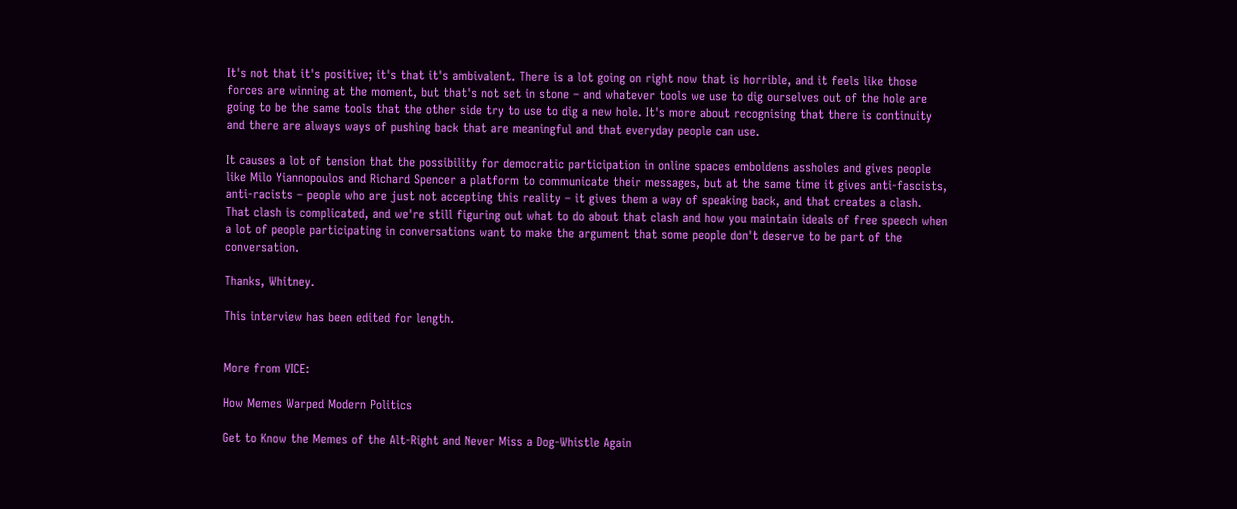It's not that it's positive; it's that it's ambivalent. There is a lot going on right now that is horrible, and it feels like those forces are winning at the moment, but that's not set in stone – and whatever tools we use to dig ourselves out of the hole are going to be the same tools that the other side try to use to dig a new hole. It's more about recognising that there is continuity and there are always ways of pushing back that are meaningful and that everyday people can use.

It causes a lot of tension that the possibility for democratic participation in online spaces emboldens assholes and gives people like Milo Yiannopoulos and Richard Spencer a platform to communicate their messages, but at the same time it gives anti-fascists, anti-racists – people who are just not accepting this reality – it gives them a way of speaking back, and that creates a clash. That clash is complicated, and we're still figuring out what to do about that clash and how you maintain ideals of free speech when a lot of people participating in conversations want to make the argument that some people don't deserve to be part of the conversation.

Thanks, Whitney.

This interview has been edited for length.


More from VICE:

How Memes Warped Modern Politics

Get to Know the Memes of the Alt-Right and Never Miss a Dog-Whistle Again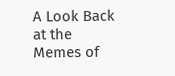A Look Back at the Memes of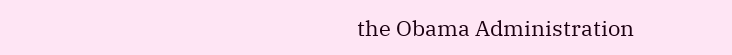the Obama Administration